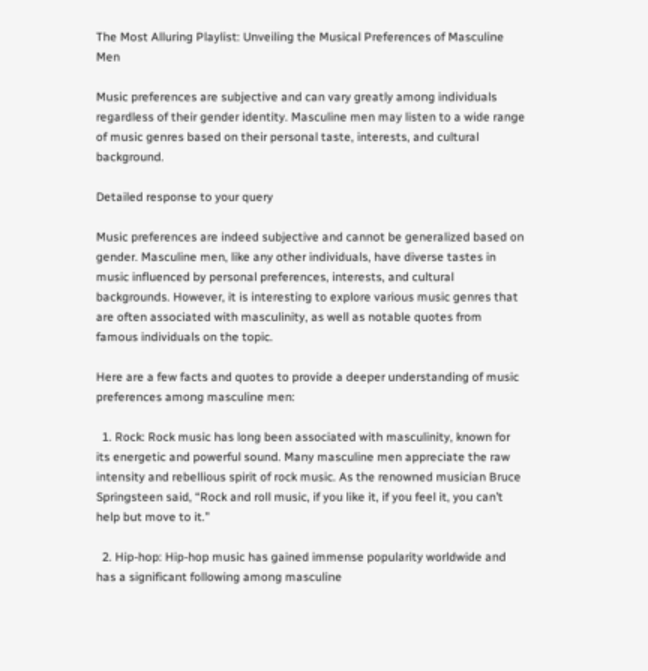The Most Alluring Playlist: Unveiling the Musical Preferences of Masculine Men

Music preferences are subjective and can vary greatly among individuals regardless of their gender identity. Masculine men may listen to a wide range of music genres based on their personal taste, interests, and cultural background.

Detailed response to your query

Music preferences are indeed subjective and cannot be generalized based on gender. Masculine men, like any other individuals, have diverse tastes in music influenced by personal preferences, interests, and cultural backgrounds. However, it is interesting to explore various music genres that are often associated with masculinity, as well as notable quotes from famous individuals on the topic.

Here are a few facts and quotes to provide a deeper understanding of music preferences among masculine men:

  1. Rock: Rock music has long been associated with masculinity, known for its energetic and powerful sound. Many masculine men appreciate the raw intensity and rebellious spirit of rock music. As the renowned musician Bruce Springsteen said, “Rock and roll music, if you like it, if you feel it, you can’t help but move to it.”

  2. Hip-hop: Hip-hop music has gained immense popularity worldwide and has a significant following among masculine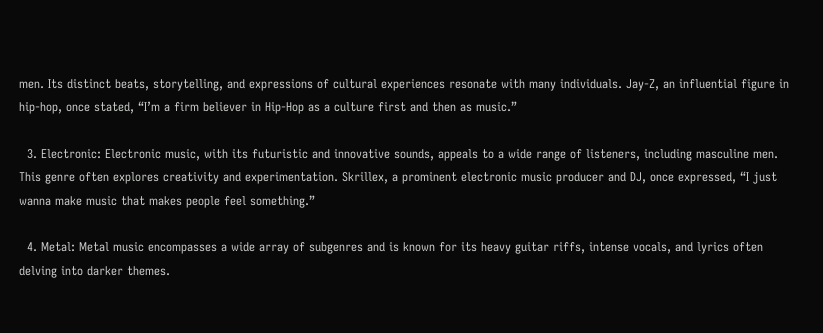men. Its distinct beats, storytelling, and expressions of cultural experiences resonate with many individuals. Jay-Z, an influential figure in hip-hop, once stated, “I’m a firm believer in Hip-Hop as a culture first and then as music.”

  3. Electronic: Electronic music, with its futuristic and innovative sounds, appeals to a wide range of listeners, including masculine men. This genre often explores creativity and experimentation. Skrillex, a prominent electronic music producer and DJ, once expressed, “I just wanna make music that makes people feel something.”

  4. Metal: Metal music encompasses a wide array of subgenres and is known for its heavy guitar riffs, intense vocals, and lyrics often delving into darker themes.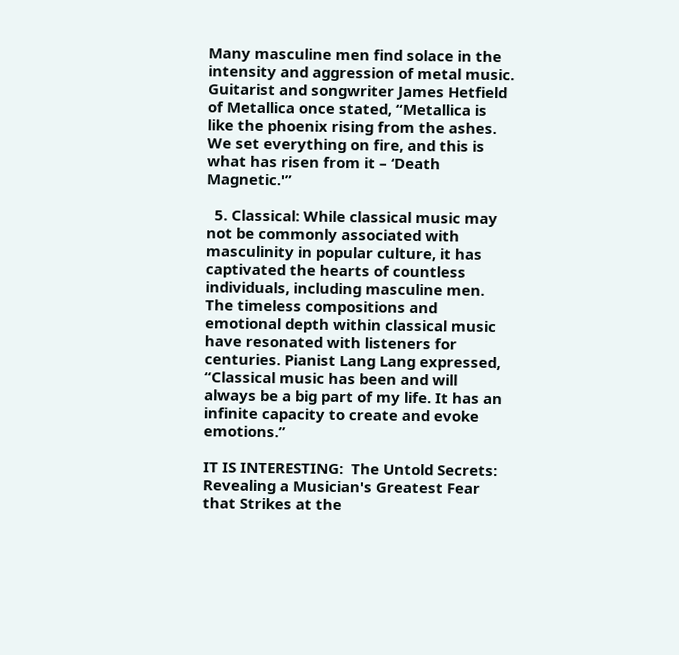Many masculine men find solace in the intensity and aggression of metal music. Guitarist and songwriter James Hetfield of Metallica once stated, “Metallica is like the phoenix rising from the ashes. We set everything on fire, and this is what has risen from it – ‘Death Magnetic.'”

  5. Classical: While classical music may not be commonly associated with masculinity in popular culture, it has captivated the hearts of countless individuals, including masculine men. The timeless compositions and emotional depth within classical music have resonated with listeners for centuries. Pianist Lang Lang expressed, “Classical music has been and will always be a big part of my life. It has an infinite capacity to create and evoke emotions.”

IT IS INTERESTING:  The Untold Secrets: Revealing a Musician's Greatest Fear that Strikes at the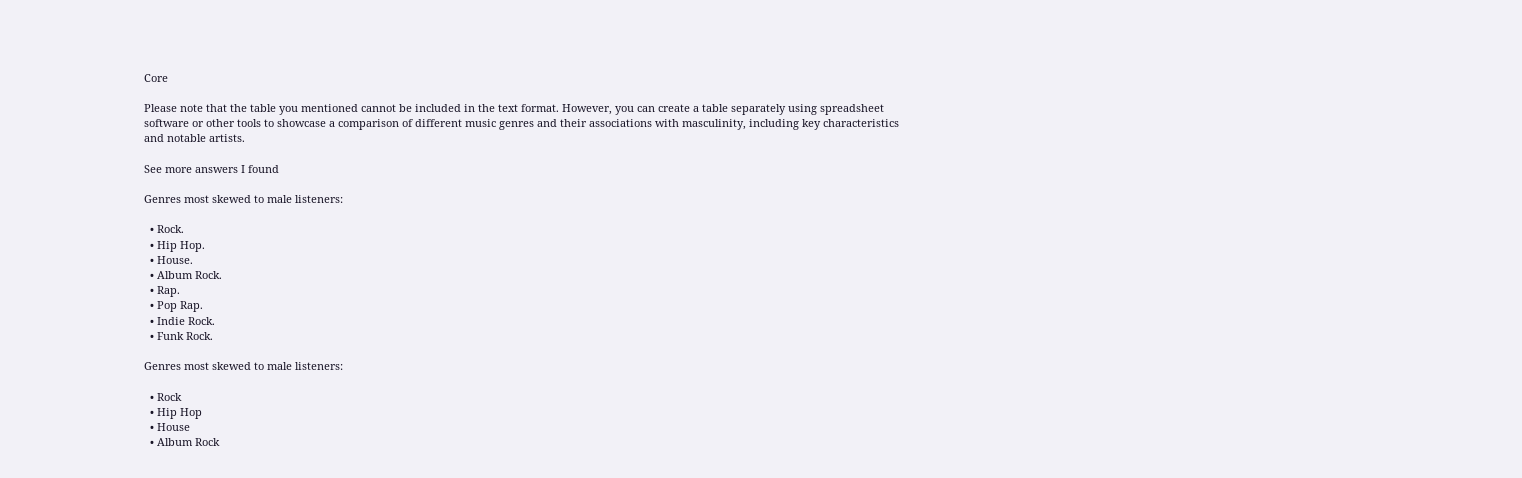Core

Please note that the table you mentioned cannot be included in the text format. However, you can create a table separately using spreadsheet software or other tools to showcase a comparison of different music genres and their associations with masculinity, including key characteristics and notable artists.

See more answers I found

Genres most skewed to male listeners:

  • Rock.
  • Hip Hop.
  • House.
  • Album Rock.
  • Rap.
  • Pop Rap.
  • Indie Rock.
  • Funk Rock.

Genres most skewed to male listeners:

  • Rock
  • Hip Hop
  • House
  • Album Rock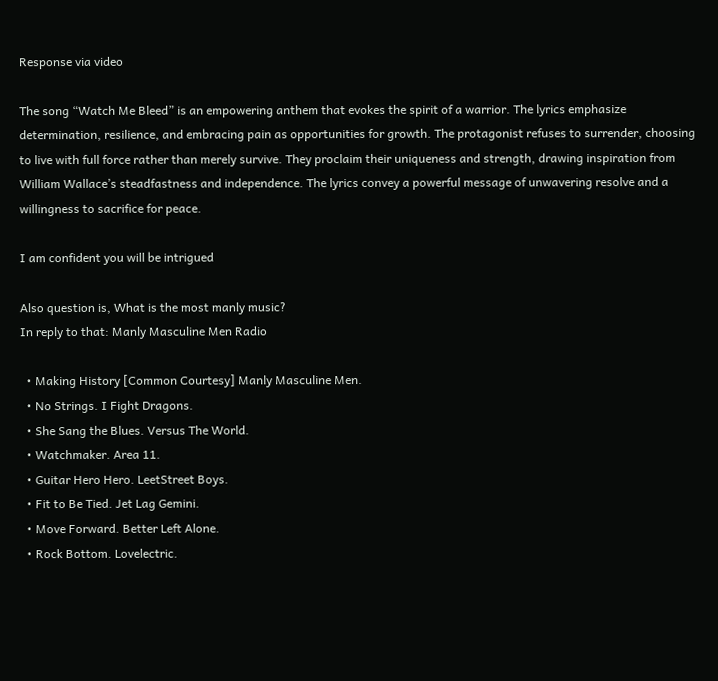Response via video

The song “Watch Me Bleed” is an empowering anthem that evokes the spirit of a warrior. The lyrics emphasize determination, resilience, and embracing pain as opportunities for growth. The protagonist refuses to surrender, choosing to live with full force rather than merely survive. They proclaim their uniqueness and strength, drawing inspiration from William Wallace’s steadfastness and independence. The lyrics convey a powerful message of unwavering resolve and a willingness to sacrifice for peace.

I am confident you will be intrigued

Also question is, What is the most manly music?
In reply to that: Manly Masculine Men Radio

  • Making History [Common Courtesy] Manly Masculine Men.
  • No Strings. I Fight Dragons.
  • She Sang the Blues. Versus The World.
  • Watchmaker. Area 11.
  • Guitar Hero Hero. LeetStreet Boys.
  • Fit to Be Tied. Jet Lag Gemini.
  • Move Forward. Better Left Alone.
  • Rock Bottom. Lovelectric.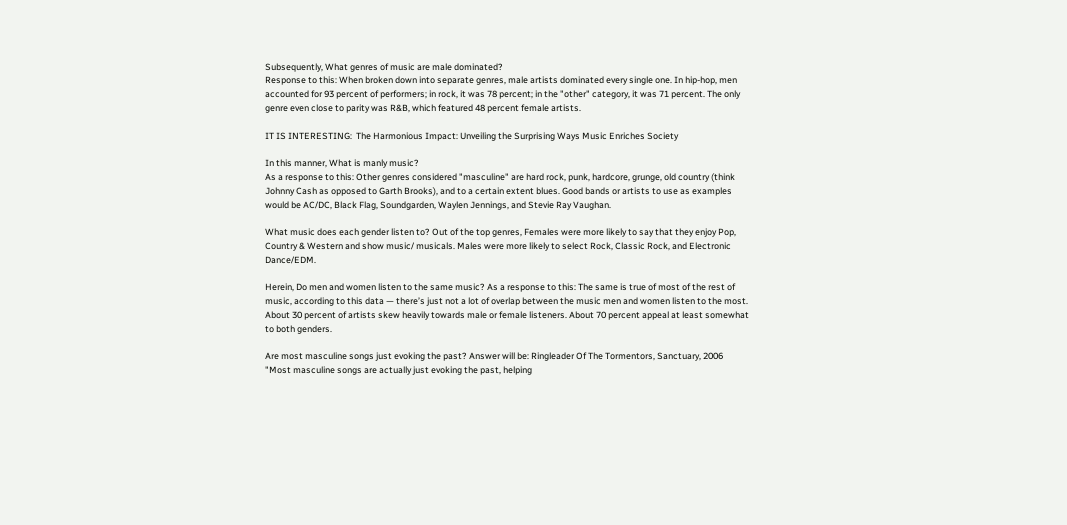Subsequently, What genres of music are male dominated?
Response to this: When broken down into separate genres, male artists dominated every single one. In hip-hop, men accounted for 93 percent of performers; in rock, it was 78 percent; in the "other" category, it was 71 percent. The only genre even close to parity was R&B, which featured 48 percent female artists.

IT IS INTERESTING:  The Harmonious Impact: Unveiling the Surprising Ways Music Enriches Society

In this manner, What is manly music?
As a response to this: Other genres considered "masculine" are hard rock, punk, hardcore, grunge, old country (think Johnny Cash as opposed to Garth Brooks), and to a certain extent blues. Good bands or artists to use as examples would be AC/DC, Black Flag, Soundgarden, Waylen Jennings, and Stevie Ray Vaughan.

What music does each gender listen to? Out of the top genres, Females were more likely to say that they enjoy Pop, Country & Western and show music/ musicals. Males were more likely to select Rock, Classic Rock, and Electronic Dance/EDM.

Herein, Do men and women listen to the same music? As a response to this: The same is true of most of the rest of music, according to this data — there’s just not a lot of overlap between the music men and women listen to the most. About 30 percent of artists skew heavily towards male or female listeners. About 70 percent appeal at least somewhat to both genders.

Are most masculine songs just evoking the past? Answer will be: Ringleader Of The Tormentors, Sanctuary, 2006 "Most masculine songs are actually just evoking the past, helping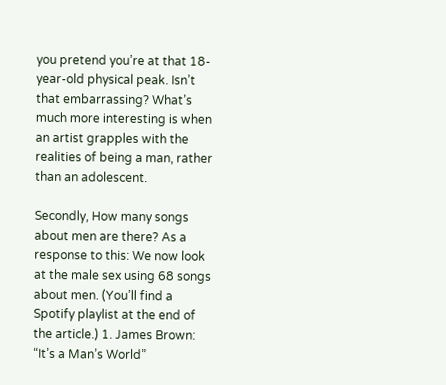you pretend you’re at that 18-year-old physical peak. Isn’t that embarrassing? What’s much more interesting is when an artist grapples with the realities of being a man, rather than an adolescent.

Secondly, How many songs about men are there? As a response to this: We now look at the male sex using 68 songs about men. (You’ll find a Spotify playlist at the end of the article.) 1. James Brown: “It’s a Man’s World”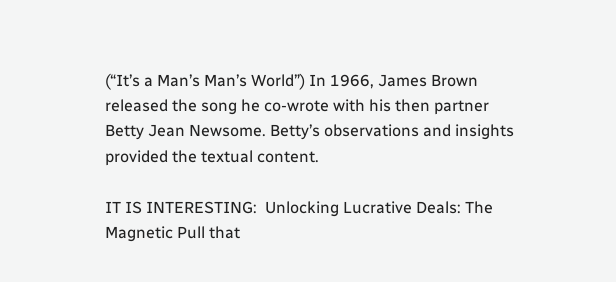(“It’s a Man’s Man’s World”) In 1966, James Brown released the song he co-wrote with his then partner Betty Jean Newsome. Betty’s observations and insights provided the textual content.

IT IS INTERESTING:  Unlocking Lucrative Deals: The Magnetic Pull that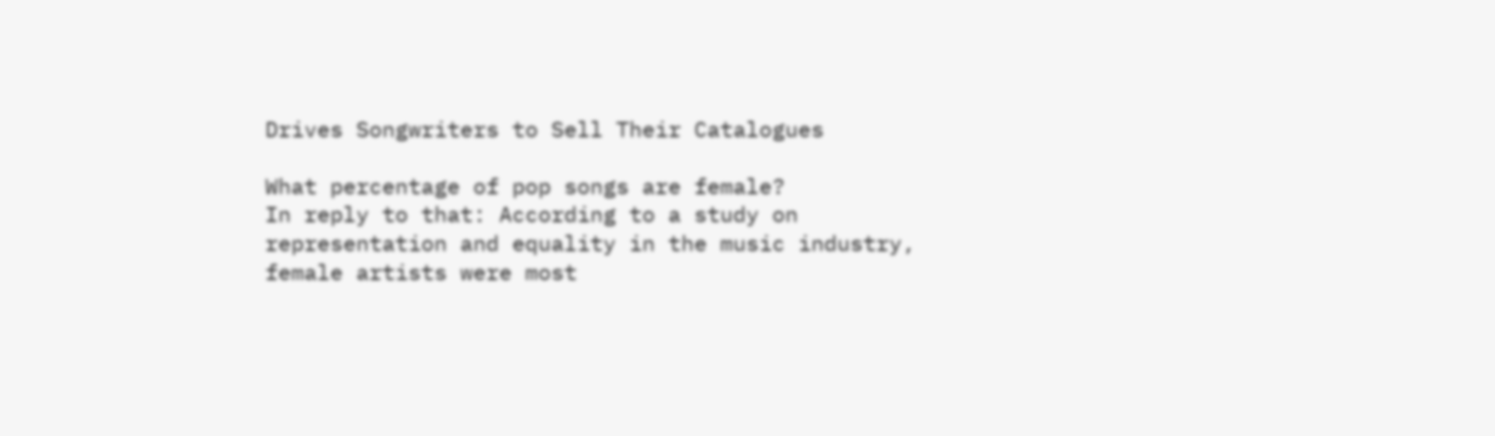Drives Songwriters to Sell Their Catalogues

What percentage of pop songs are female?
In reply to that: According to a study on representation and equality in the music industry, female artists were most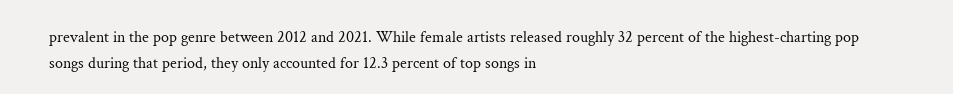prevalent in the pop genre between 2012 and 2021. While female artists released roughly 32 percent of the highest-charting pop songs during that period, they only accounted for 12.3 percent of top songs in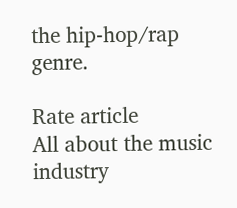the hip-hop/rap genre.

Rate article
All about the music industry